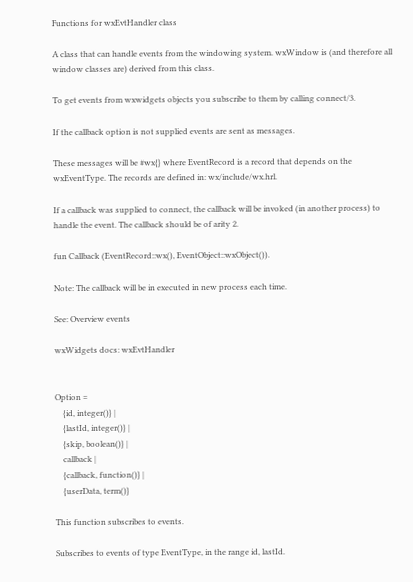Functions for wxEvtHandler class

A class that can handle events from the windowing system. wxWindow is (and therefore all window classes are) derived from this class.

To get events from wxwidgets objects you subscribe to them by calling connect/3.

If the callback option is not supplied events are sent as messages.

These messages will be #wx{} where EventRecord is a record that depends on the wxEventType. The records are defined in: wx/include/wx.hrl.

If a callback was supplied to connect, the callback will be invoked (in another process) to handle the event. The callback should be of arity 2.

fun Callback (EventRecord::wx(), EventObject::wxObject()).

Note: The callback will be in executed in new process each time.

See: Overview events

wxWidgets docs: wxEvtHandler


Option =
    {id, integer()} |
    {lastId, integer()} |
    {skip, boolean()} |
    callback |
    {callback, function()} |
    {userData, term()}

This function subscribes to events.

Subscribes to events of type EventType, in the range id, lastId.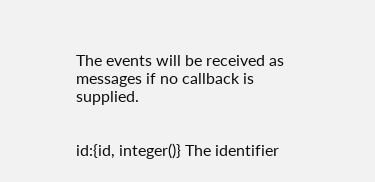The events will be received as messages if no callback is supplied.


id:{id, integer()} The identifier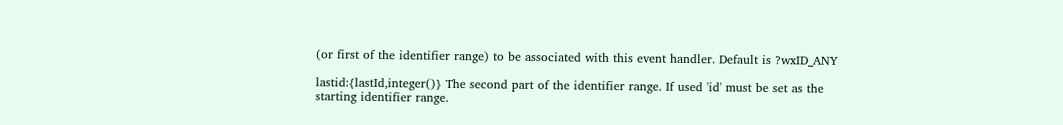(or first of the identifier range) to be associated with this event handler. Default is ?wxID_ANY

lastid:{lastId,integer()} The second part of the identifier range. If used 'id' must be set as the starting identifier range.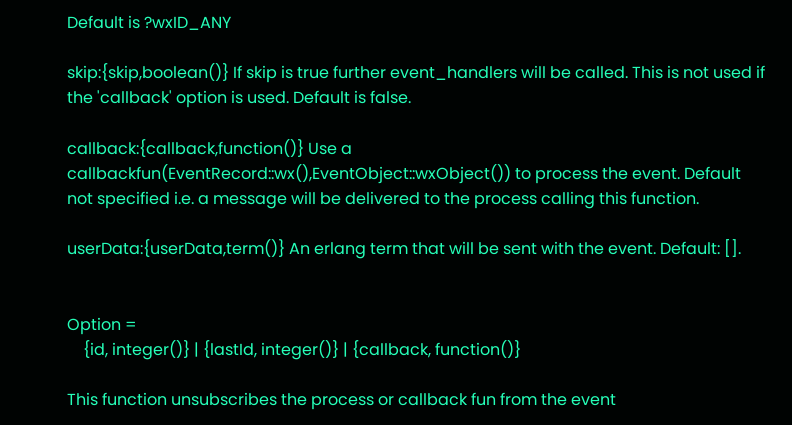Default is ?wxID_ANY

skip:{skip,boolean()} If skip is true further event_handlers will be called. This is not used if the 'callback' option is used. Default is false.

callback:{callback,function()} Use a callbackfun(EventRecord::wx(),EventObject::wxObject()) to process the event. Default not specified i.e. a message will be delivered to the process calling this function.

userData:{userData,term()} An erlang term that will be sent with the event. Default: [].


Option =
    {id, integer()} | {lastId, integer()} | {callback, function()}

This function unsubscribes the process or callback fun from the event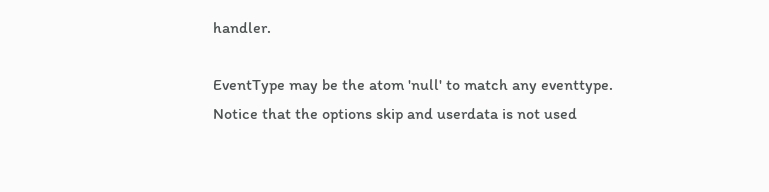handler.

EventType may be the atom 'null' to match any eventtype. Notice that the options skip and userdata is not used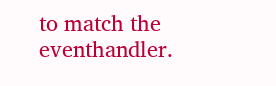to match the eventhandler.